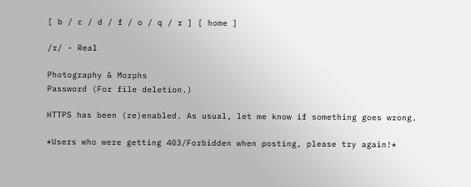[ b / c / d / f / o / q / r ] [ home ]

/r/ - Real

Photography & Morphs
Password (For file deletion.)

HTTPS has been (re)enabled. As usual, let me know if something goes wrong.

*Users who were getting 403/Forbidden when posting, please try again!*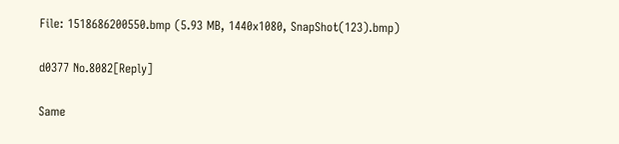File: 1518686200550.bmp (5.93 MB, 1440x1080, SnapShot(123).bmp)

d0377 No.8082[Reply]

Same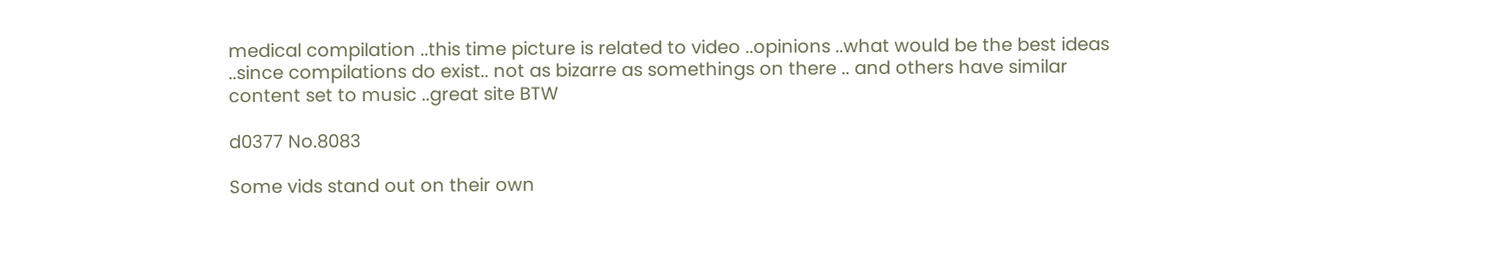medical compilation ..this time picture is related to video ..opinions ..what would be the best ideas ..since compilations do exist.. not as bizarre as somethings on there .. and others have similar content set to music ..great site BTW

d0377 No.8083

Some vids stand out on their own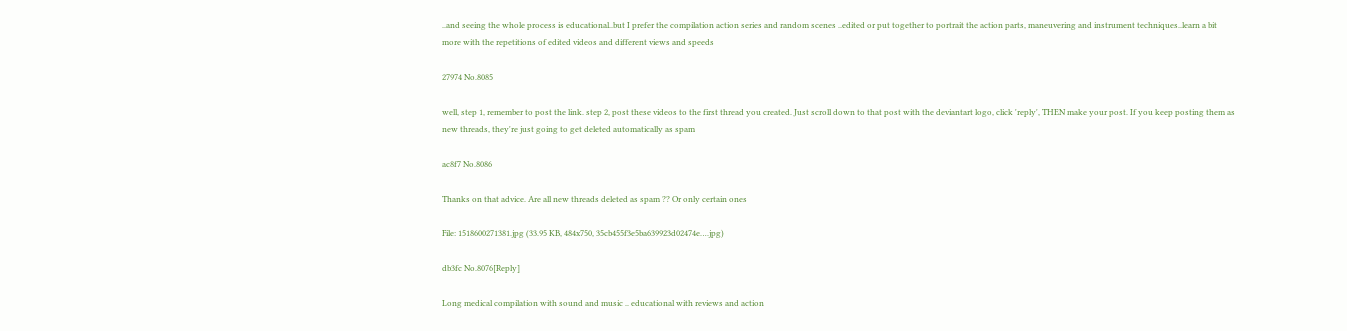..and seeing the whole process is educational..but I prefer the compilation action series and random scenes ..edited or put together to portrait the action parts, maneuvering and instrument techniques..learn a bit more with the repetitions of edited videos and different views and speeds

27974 No.8085

well, step 1, remember to post the link. step 2, post these videos to the first thread you created. Just scroll down to that post with the deviantart logo, click 'reply', THEN make your post. If you keep posting them as new threads, they're just going to get deleted automatically as spam

ac8f7 No.8086

Thanks on that advice. Are all new threads deleted as spam ?? Or only certain ones

File: 1518600271381.jpg (33.95 KB, 484x750, 35cb455f3e5ba639923d02474e….jpg)

db3fc No.8076[Reply]

Long medical compilation with sound and music .. educational with reviews and action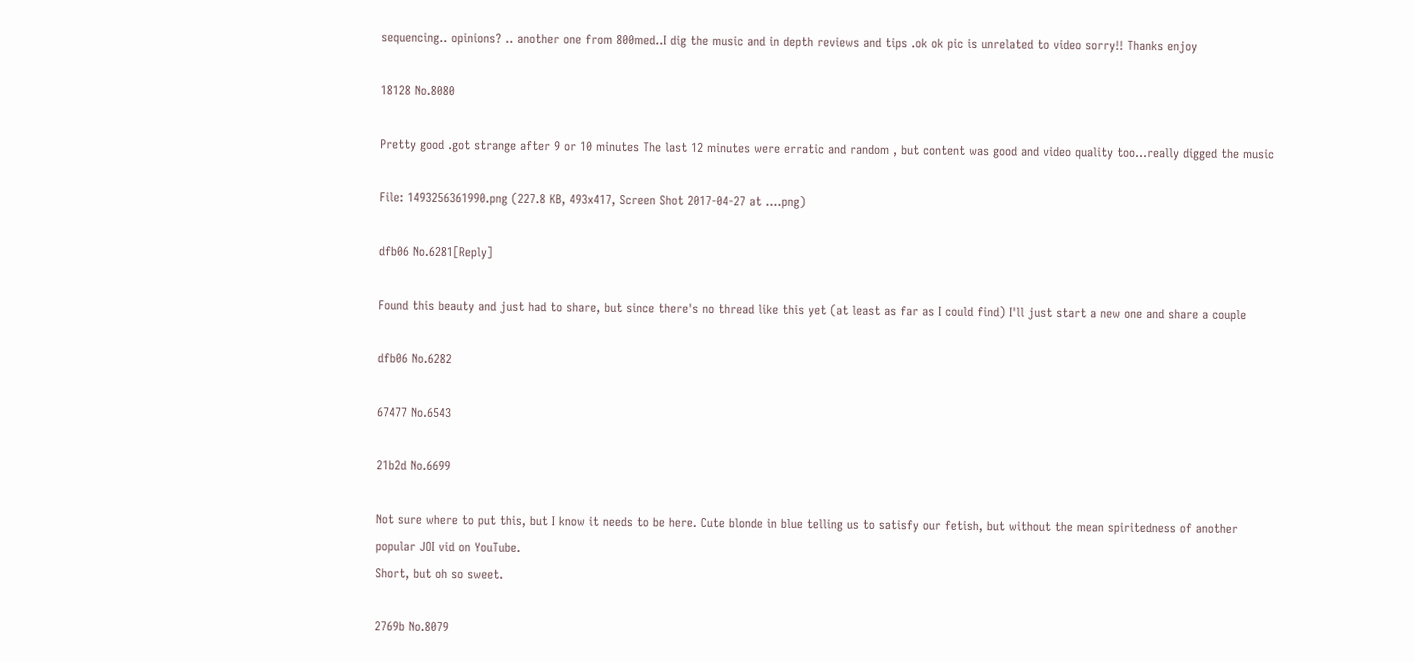sequencing.. opinions? .. another one from 800med..I dig the music and in depth reviews and tips .ok ok pic is unrelated to video sorry!! Thanks enjoy

18128 No.8080

Pretty good .got strange after 9 or 10 minutes The last 12 minutes were erratic and random , but content was good and video quality too…really digged the music

File: 1493256361990.png (227.8 KB, 493x417, Screen Shot 2017-04-27 at ….png)

dfb06 No.6281[Reply]

Found this beauty and just had to share, but since there's no thread like this yet (at least as far as I could find) I'll just start a new one and share a couple

dfb06 No.6282

67477 No.6543

21b2d No.6699

Not sure where to put this, but I know it needs to be here. Cute blonde in blue telling us to satisfy our fetish, but without the mean spiritedness of another popular JOI vid on YouTube.
Short, but oh so sweet.

2769b No.8079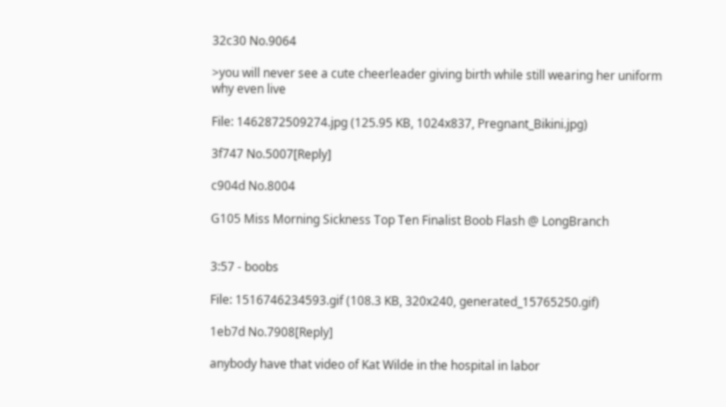32c30 No.9064

>you will never see a cute cheerleader giving birth while still wearing her uniform
why even live

File: 1462872509274.jpg (125.95 KB, 1024x837, Pregnant_Bikini.jpg)

3f747 No.5007[Reply]

c904d No.8004

G105 Miss Morning Sickness Top Ten Finalist Boob Flash @ LongBranch


3:57 - boobs

File: 1516746234593.gif (108.3 KB, 320x240, generated_15765250.gif)

1eb7d No.7908[Reply]

anybody have that video of Kat Wilde in the hospital in labor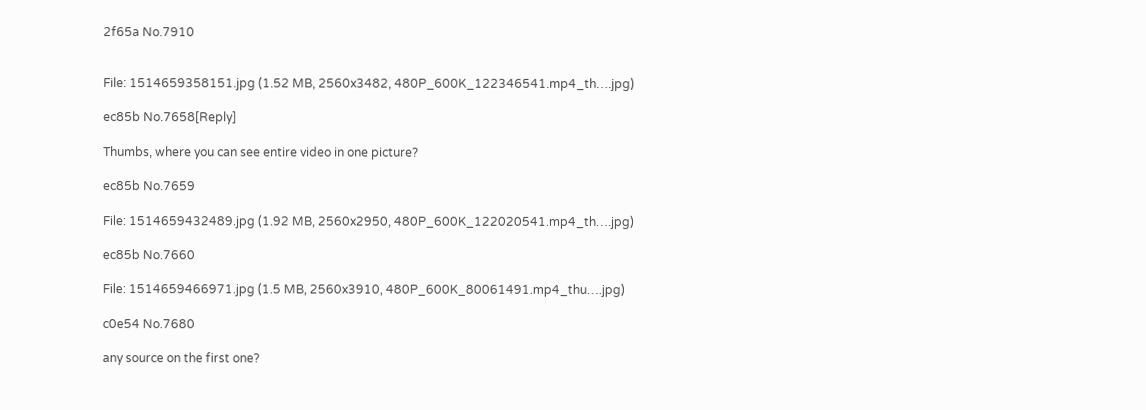2f65a No.7910


File: 1514659358151.jpg (1.52 MB, 2560x3482, 480P_600K_122346541.mp4_th….jpg)

ec85b No.7658[Reply]

Thumbs, where you can see entire video in one picture?

ec85b No.7659

File: 1514659432489.jpg (1.92 MB, 2560x2950, 480P_600K_122020541.mp4_th….jpg)

ec85b No.7660

File: 1514659466971.jpg (1.5 MB, 2560x3910, 480P_600K_80061491.mp4_thu….jpg)

c0e54 No.7680

any source on the first one?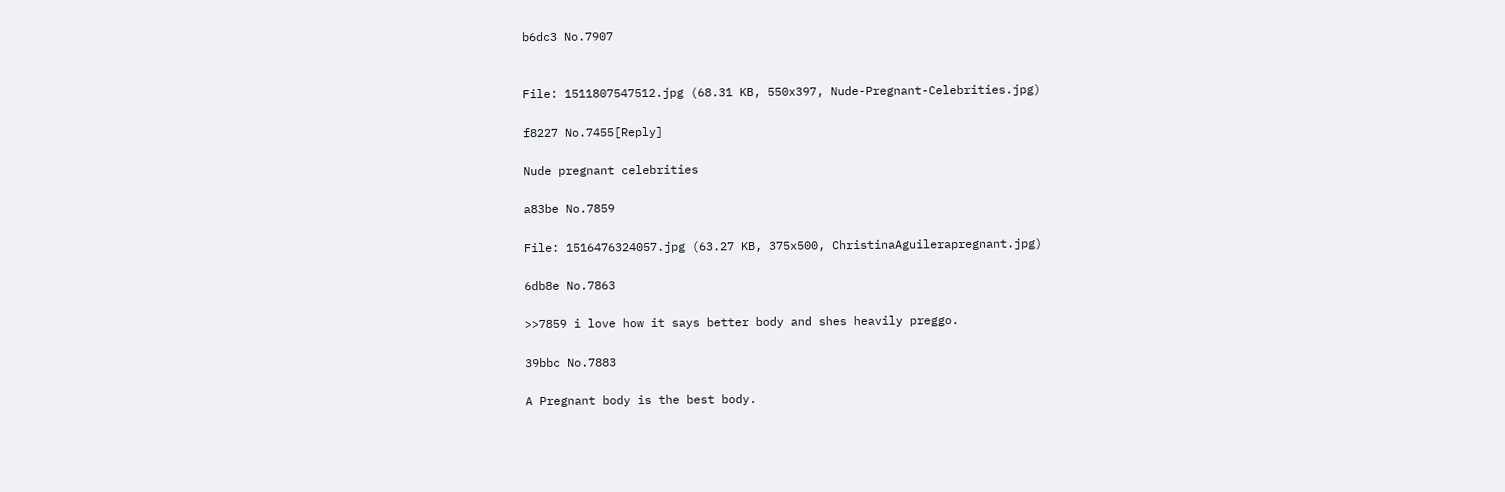b6dc3 No.7907


File: 1511807547512.jpg (68.31 KB, 550x397, Nude-Pregnant-Celebrities.jpg)

f8227 No.7455[Reply]

Nude pregnant celebrities

a83be No.7859

File: 1516476324057.jpg (63.27 KB, 375x500, ChristinaAguilerapregnant.jpg)

6db8e No.7863

>>7859 i love how it says better body and shes heavily preggo.

39bbc No.7883

A Pregnant body is the best body.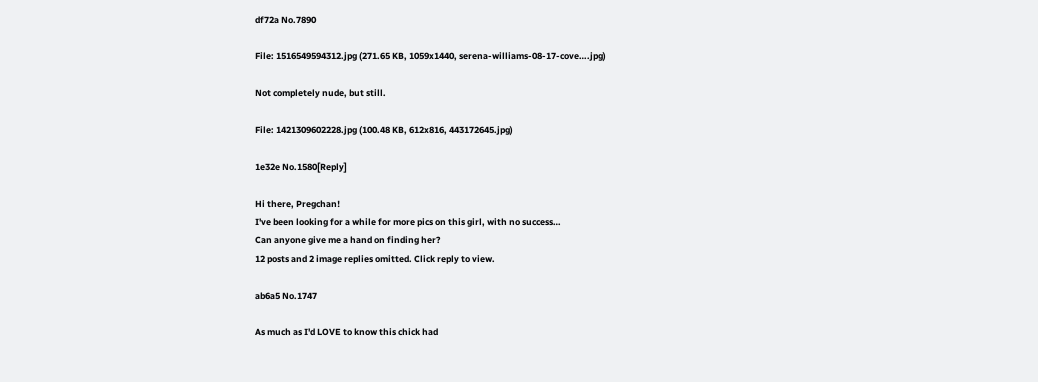df72a No.7890

File: 1516549594312.jpg (271.65 KB, 1059x1440, serena-williams-08-17-cove….jpg)

Not completely nude, but still.

File: 1421309602228.jpg (100.48 KB, 612x816, 443172645.jpg)

1e32e No.1580[Reply]

Hi there, Pregchan!
I've been looking for a while for more pics on this girl, with no success…
Can anyone give me a hand on finding her?
12 posts and 2 image replies omitted. Click reply to view.

ab6a5 No.1747

As much as I'd LOVE to know this chick had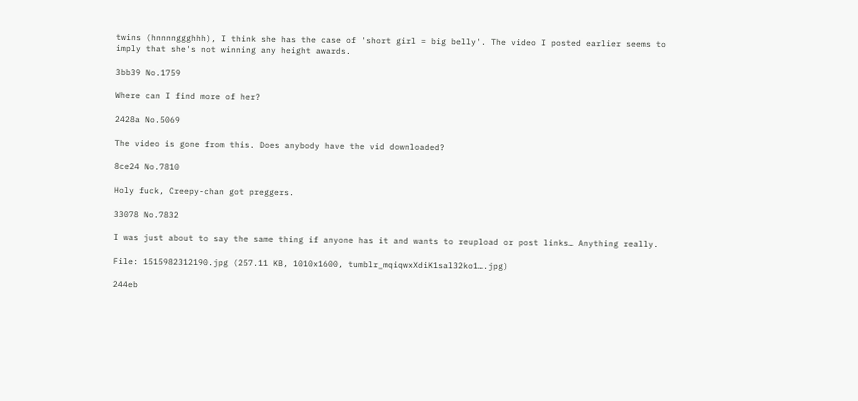twins (hnnnnggghhh), I think she has the case of 'short girl = big belly'. The video I posted earlier seems to imply that she's not winning any height awards.

3bb39 No.1759

Where can I find more of her?

2428a No.5069

The video is gone from this. Does anybody have the vid downloaded?

8ce24 No.7810

Holy fuck, Creepy-chan got preggers.

33078 No.7832

I was just about to say the same thing if anyone has it and wants to reupload or post links… Anything really.

File: 1515982312190.jpg (257.11 KB, 1010x1600, tumblr_mqiqwxXdiK1sal32ko1….jpg)

244eb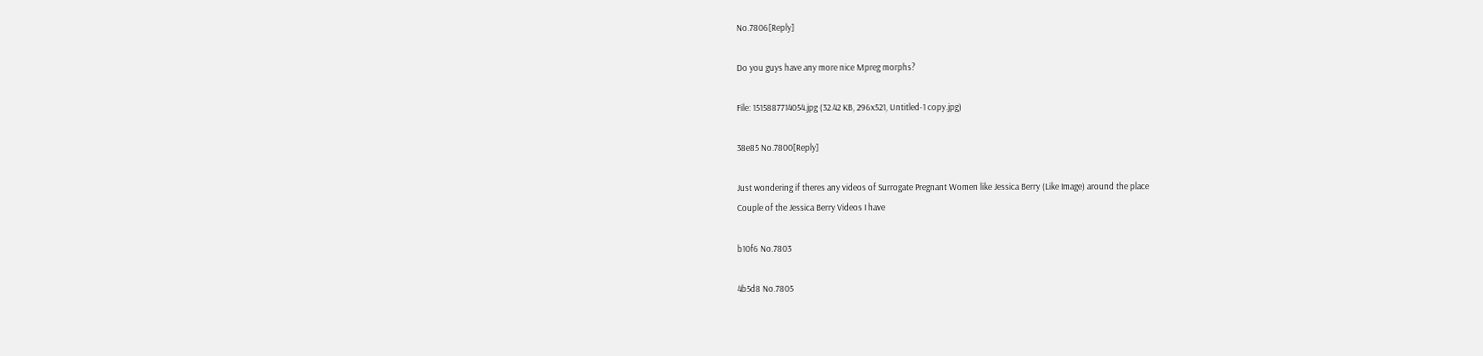No.7806[Reply]

Do you guys have any more nice Mpreg morphs?

File: 1515887714054.jpg (32.42 KB, 296x521, Untitled-1 copy.jpg)

38e85 No.7800[Reply]

Just wondering if theres any videos of Surrogate Pregnant Women like Jessica Berry (Like Image) around the place
Couple of the Jessica Berry Videos I have

b10f6 No.7803

4b5d8 No.7805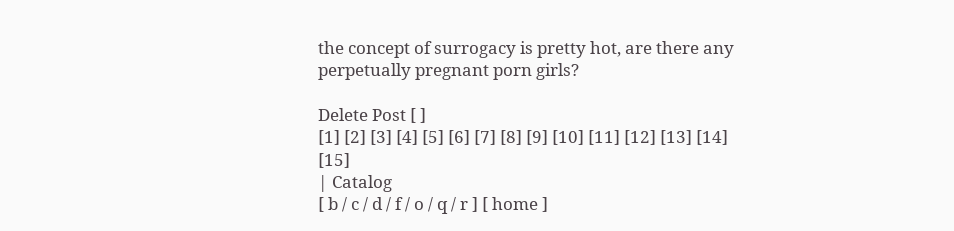the concept of surrogacy is pretty hot, are there any perpetually pregnant porn girls?

Delete Post [ ]
[1] [2] [3] [4] [5] [6] [7] [8] [9] [10] [11] [12] [13] [14] [15]
| Catalog
[ b / c / d / f / o / q / r ] [ home ]